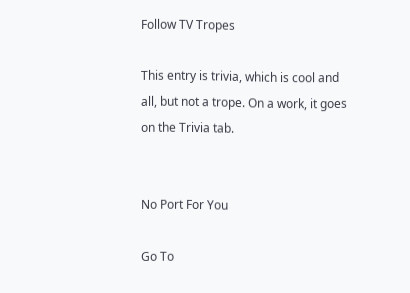Follow TV Tropes

This entry is trivia, which is cool and all, but not a trope. On a work, it goes on the Trivia tab.


No Port For You

Go To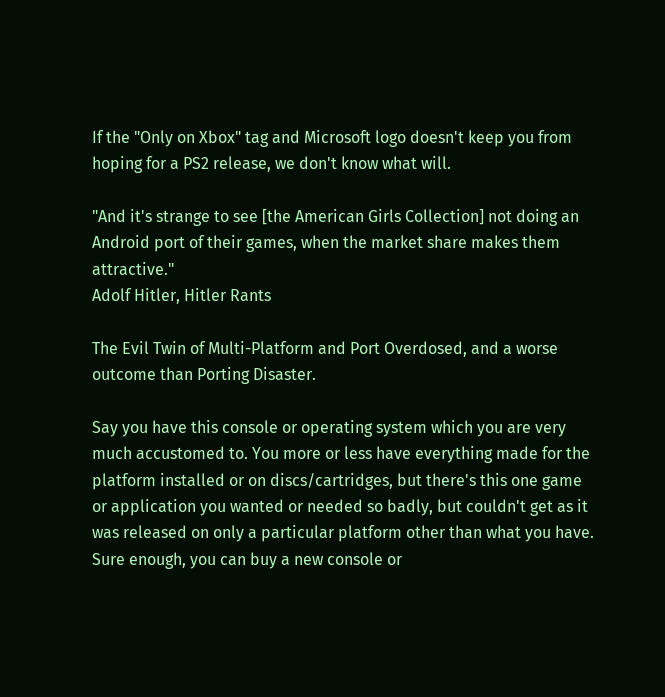If the "Only on Xbox" tag and Microsoft logo doesn't keep you from hoping for a PS2 release, we don't know what will.

"And it's strange to see [the American Girls Collection] not doing an Android port of their games, when the market share makes them attractive."
Adolf Hitler, Hitler Rants

The Evil Twin of Multi-Platform and Port Overdosed, and a worse outcome than Porting Disaster.

Say you have this console or operating system which you are very much accustomed to. You more or less have everything made for the platform installed or on discs/cartridges, but there's this one game or application you wanted or needed so badly, but couldn't get as it was released on only a particular platform other than what you have. Sure enough, you can buy a new console or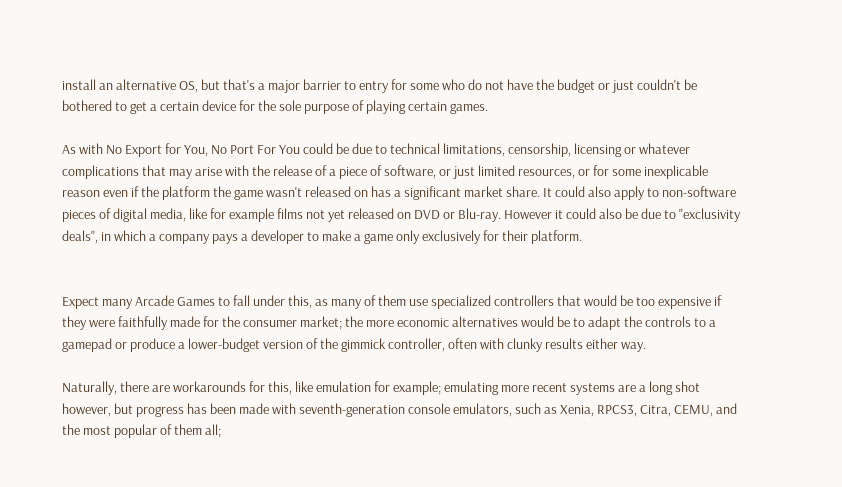install an alternative OS, but that's a major barrier to entry for some who do not have the budget or just couldn't be bothered to get a certain device for the sole purpose of playing certain games.

As with No Export for You, No Port For You could be due to technical limitations, censorship, licensing or whatever complications that may arise with the release of a piece of software, or just limited resources, or for some inexplicable reason even if the platform the game wasn't released on has a significant market share. It could also apply to non-software pieces of digital media, like for example films not yet released on DVD or Blu-ray. However it could also be due to "exclusivity deals", in which a company pays a developer to make a game only exclusively for their platform.


Expect many Arcade Games to fall under this, as many of them use specialized controllers that would be too expensive if they were faithfully made for the consumer market; the more economic alternatives would be to adapt the controls to a gamepad or produce a lower-budget version of the gimmick controller, often with clunky results either way.

Naturally, there are workarounds for this, like emulation for example; emulating more recent systems are a long shot however, but progress has been made with seventh-generation console emulators, such as Xenia, RPCS3, Citra, CEMU, and the most popular of them all;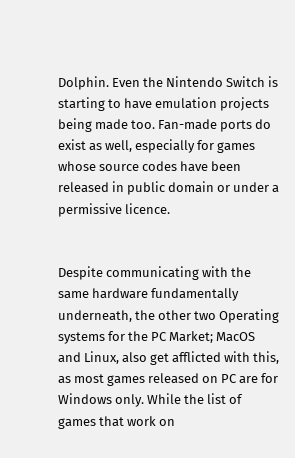Dolphin. Even the Nintendo Switch is starting to have emulation projects being made too. Fan-made ports do exist as well, especially for games whose source codes have been released in public domain or under a permissive licence.


Despite communicating with the same hardware fundamentally underneath, the other two Operating systems for the PC Market; MacOS and Linux, also get afflicted with this, as most games released on PC are for Windows only. While the list of games that work on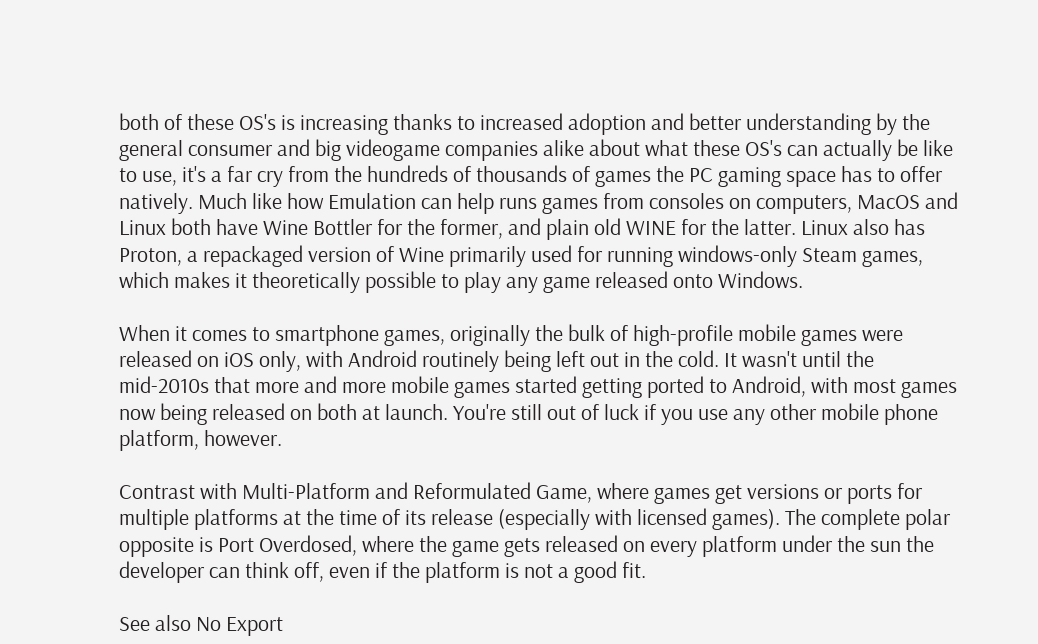both of these OS's is increasing thanks to increased adoption and better understanding by the general consumer and big videogame companies alike about what these OS's can actually be like to use, it's a far cry from the hundreds of thousands of games the PC gaming space has to offer natively. Much like how Emulation can help runs games from consoles on computers, MacOS and Linux both have Wine Bottler for the former, and plain old WINE for the latter. Linux also has Proton, a repackaged version of Wine primarily used for running windows-only Steam games, which makes it theoretically possible to play any game released onto Windows.

When it comes to smartphone games, originally the bulk of high-profile mobile games were released on iOS only, with Android routinely being left out in the cold. It wasn't until the mid-2010s that more and more mobile games started getting ported to Android, with most games now being released on both at launch. You're still out of luck if you use any other mobile phone platform, however.

Contrast with Multi-Platform and Reformulated Game, where games get versions or ports for multiple platforms at the time of its release (especially with licensed games). The complete polar opposite is Port Overdosed, where the game gets released on every platform under the sun the developer can think off, even if the platform is not a good fit.

See also No Export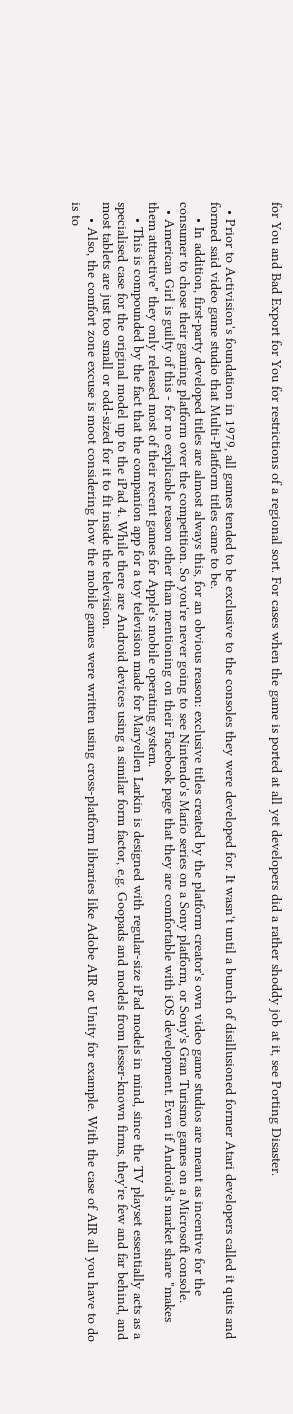for You and Bad Export for You for restrictions of a regional sort. For cases when the game is ported at all yet developers did a rather shoddy job at it, see Porting Disaster.


  • Prior to Activision's foundation in 1979, all games tended to be exclusive to the consoles they were developed for. It wasn't until a bunch of disillusioned former Atari developers called it quits and formed said video game studio that Multi-Platform titles came to be.
    • In addition, first-party developed titles are almost always this, for an obvious reason: exclusive titles created by the platform creator's own video game studios are meant as incentive for the consumer to chose their gaming platform over the competition. So you're never going to see Nintendo's Mario series on a Sony platform, or Sony's Gran Turismo games on a Microsoft console.
  • American Girl is guilty of this - for no explicable reason other than mentioning on their Facebook page that they are comfortable with iOS development. Even if Android's market share "makes them attractive" they only released most of their recent games for Apple's mobile operating system.
    • This is compounded by the fact that the companion app for a toy television made for Maryellen Larkin is designed with regular-size iPad models in mind, since the TV playset essentially acts as a specialised case for the original model up to the iPad 4. While there are Android devices using a similar form factor, e.g. Goopads and models from lesser-known firms, they're few and far behind, and most tablets are just too small or odd-sized for it to fit inside the television.
    • Also, the comfort zone excuse is moot considering how the mobile games were written using cross-platform libraries like Adobe AIR or Unity for example. With the case of AIR all you have to do is to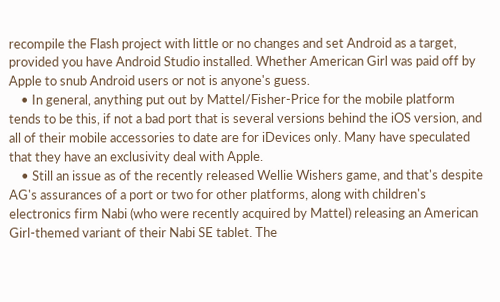recompile the Flash project with little or no changes and set Android as a target, provided you have Android Studio installed. Whether American Girl was paid off by Apple to snub Android users or not is anyone's guess.
    • In general, anything put out by Mattel/Fisher-Price for the mobile platform tends to be this, if not a bad port that is several versions behind the iOS version, and all of their mobile accessories to date are for iDevices only. Many have speculated that they have an exclusivity deal with Apple.
    • Still an issue as of the recently released Wellie Wishers game, and that's despite AG's assurances of a port or two for other platforms, along with children's electronics firm Nabi (who were recently acquired by Mattel) releasing an American Girl-themed variant of their Nabi SE tablet. The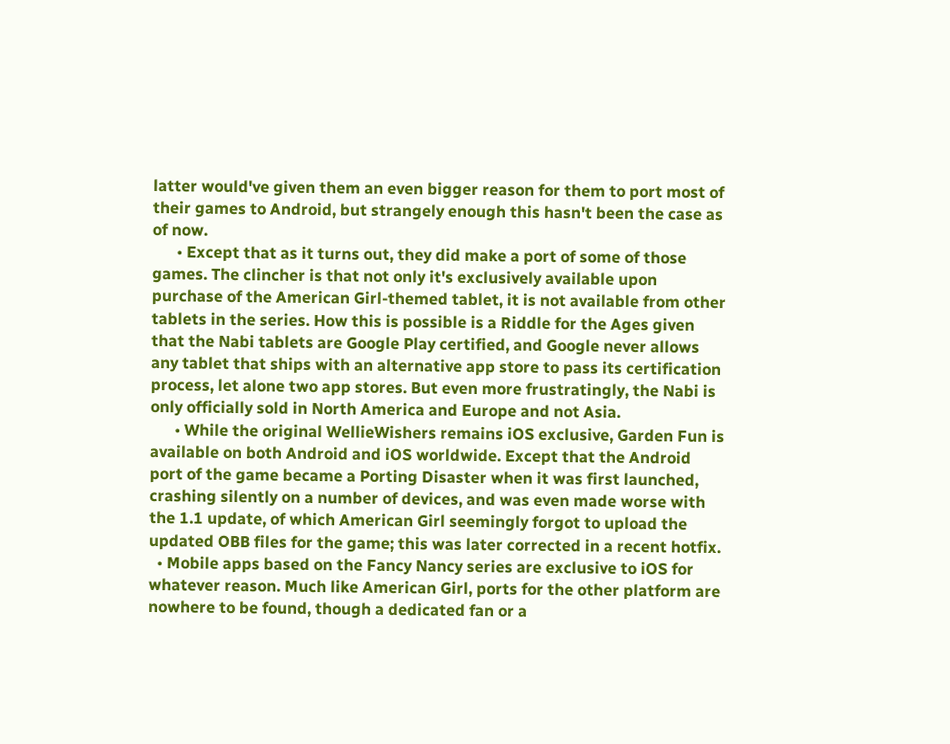latter would've given them an even bigger reason for them to port most of their games to Android, but strangely enough this hasn't been the case as of now.
      • Except that as it turns out, they did make a port of some of those games. The clincher is that not only it's exclusively available upon purchase of the American Girl-themed tablet, it is not available from other tablets in the series. How this is possible is a Riddle for the Ages given that the Nabi tablets are Google Play certified, and Google never allows any tablet that ships with an alternative app store to pass its certification process, let alone two app stores. But even more frustratingly, the Nabi is only officially sold in North America and Europe and not Asia.
      • While the original WellieWishers remains iOS exclusive, Garden Fun is available on both Android and iOS worldwide. Except that the Android port of the game became a Porting Disaster when it was first launched, crashing silently on a number of devices, and was even made worse with the 1.1 update, of which American Girl seemingly forgot to upload the updated OBB files for the game; this was later corrected in a recent hotfix.
  • Mobile apps based on the Fancy Nancy series are exclusive to iOS for whatever reason. Much like American Girl, ports for the other platform are nowhere to be found, though a dedicated fan or a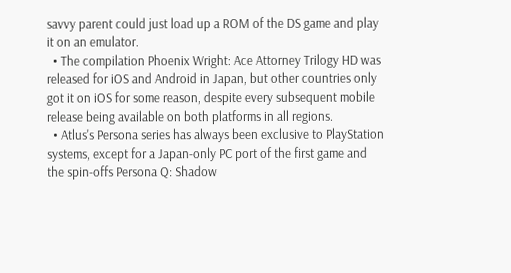savvy parent could just load up a ROM of the DS game and play it on an emulator.
  • The compilation Phoenix Wright: Ace Attorney Trilogy HD was released for iOS and Android in Japan, but other countries only got it on iOS for some reason, despite every subsequent mobile release being available on both platforms in all regions.
  • Atlus's Persona series has always been exclusive to PlayStation systems, except for a Japan-only PC port of the first game and the spin-offs Persona Q: Shadow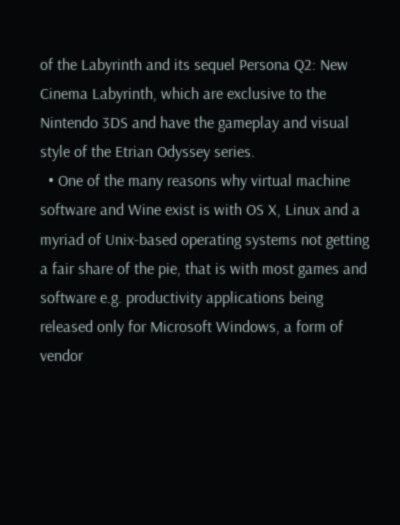of the Labyrinth and its sequel Persona Q2: New Cinema Labyrinth, which are exclusive to the Nintendo 3DS and have the gameplay and visual style of the Etrian Odyssey series.
  • One of the many reasons why virtual machine software and Wine exist is with OS X, Linux and a myriad of Unix-based operating systems not getting a fair share of the pie, that is with most games and software e.g. productivity applications being released only for Microsoft Windows, a form of vendor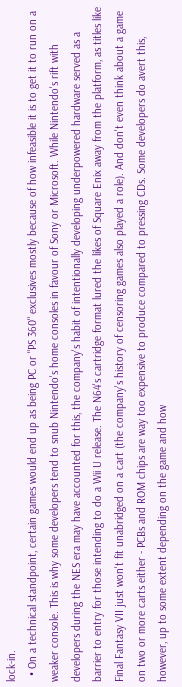lock-in.
  • On a technical standpoint, certain games would end up as being PC or "PS 360" exclusives mostly because of how infeasible it is to get it to run on a weaker console. This is why some developers tend to snub Nintendo's home consoles in favour of Sony or Microsoft. While Nintendo's rift with developers during the NES era may have accounted for this, the company's habit of intentionally developing underpowered hardware served as a barrier to entry for those intending to do a Wii U release. The N64's cartridge format lured the likes of Square Enix away from the platform, as titles like Final Fantasy VII just won't fit unabridged on a cart (the company's history of censoring games also played a role). And don't even think about a game on two or more carts either - PCBs and ROM chips are way too expensive to produce compared to pressing CDs. Some developers do avert this, however, up to some extent depending on the game and how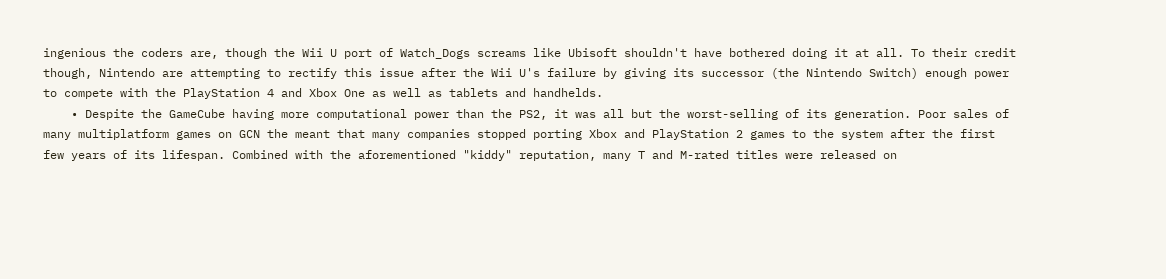ingenious the coders are, though the Wii U port of Watch_Dogs screams like Ubisoft shouldn't have bothered doing it at all. To their credit though, Nintendo are attempting to rectify this issue after the Wii U's failure by giving its successor (the Nintendo Switch) enough power to compete with the PlayStation 4 and Xbox One as well as tablets and handhelds.
    • Despite the GameCube having more computational power than the PS2, it was all but the worst-selling of its generation. Poor sales of many multiplatform games on GCN the meant that many companies stopped porting Xbox and PlayStation 2 games to the system after the first few years of its lifespan. Combined with the aforementioned "kiddy" reputation, many T and M-rated titles were released on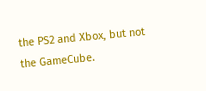the PS2 and Xbox, but not the GameCube.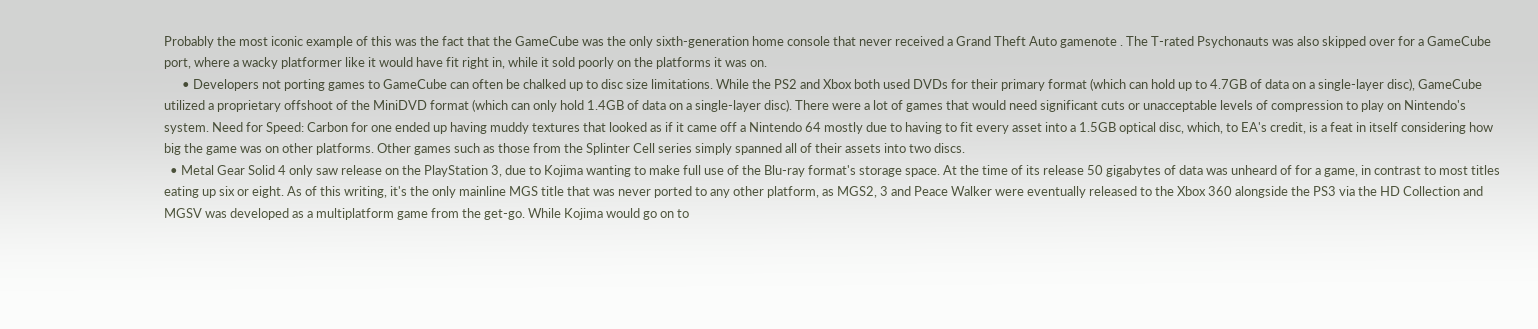Probably the most iconic example of this was the fact that the GameCube was the only sixth-generation home console that never received a Grand Theft Auto gamenote . The T-rated Psychonauts was also skipped over for a GameCube port, where a wacky platformer like it would have fit right in, while it sold poorly on the platforms it was on.
      • Developers not porting games to GameCube can often be chalked up to disc size limitations. While the PS2 and Xbox both used DVDs for their primary format (which can hold up to 4.7GB of data on a single-layer disc), GameCube utilized a proprietary offshoot of the MiniDVD format (which can only hold 1.4GB of data on a single-layer disc). There were a lot of games that would need significant cuts or unacceptable levels of compression to play on Nintendo's system. Need for Speed: Carbon for one ended up having muddy textures that looked as if it came off a Nintendo 64 mostly due to having to fit every asset into a 1.5GB optical disc, which, to EA's credit, is a feat in itself considering how big the game was on other platforms. Other games such as those from the Splinter Cell series simply spanned all of their assets into two discs.
  • Metal Gear Solid 4 only saw release on the PlayStation 3, due to Kojima wanting to make full use of the Blu-ray format's storage space. At the time of its release 50 gigabytes of data was unheard of for a game, in contrast to most titles eating up six or eight. As of this writing, it's the only mainline MGS title that was never ported to any other platform, as MGS2, 3 and Peace Walker were eventually released to the Xbox 360 alongside the PS3 via the HD Collection and MGSV was developed as a multiplatform game from the get-go. While Kojima would go on to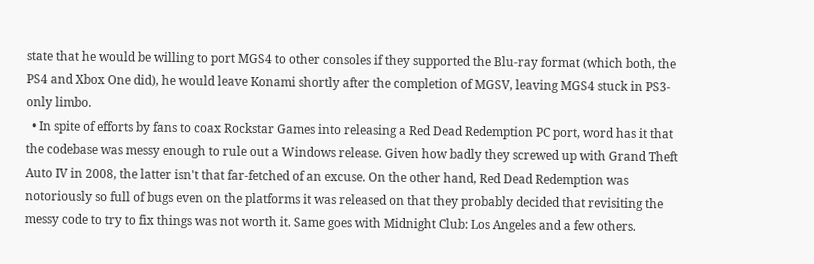state that he would be willing to port MGS4 to other consoles if they supported the Blu-ray format (which both, the PS4 and Xbox One did), he would leave Konami shortly after the completion of MGSV, leaving MGS4 stuck in PS3-only limbo.
  • In spite of efforts by fans to coax Rockstar Games into releasing a Red Dead Redemption PC port, word has it that the codebase was messy enough to rule out a Windows release. Given how badly they screwed up with Grand Theft Auto IV in 2008, the latter isn't that far-fetched of an excuse. On the other hand, Red Dead Redemption was notoriously so full of bugs even on the platforms it was released on that they probably decided that revisiting the messy code to try to fix things was not worth it. Same goes with Midnight Club: Los Angeles and a few others.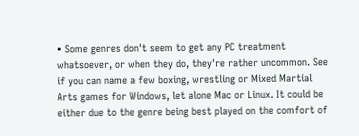• Some genres don't seem to get any PC treatment whatsoever, or when they do, they're rather uncommon. See if you can name a few boxing, wrestling or Mixed Martial Arts games for Windows, let alone Mac or Linux. It could be either due to the genre being best played on the comfort of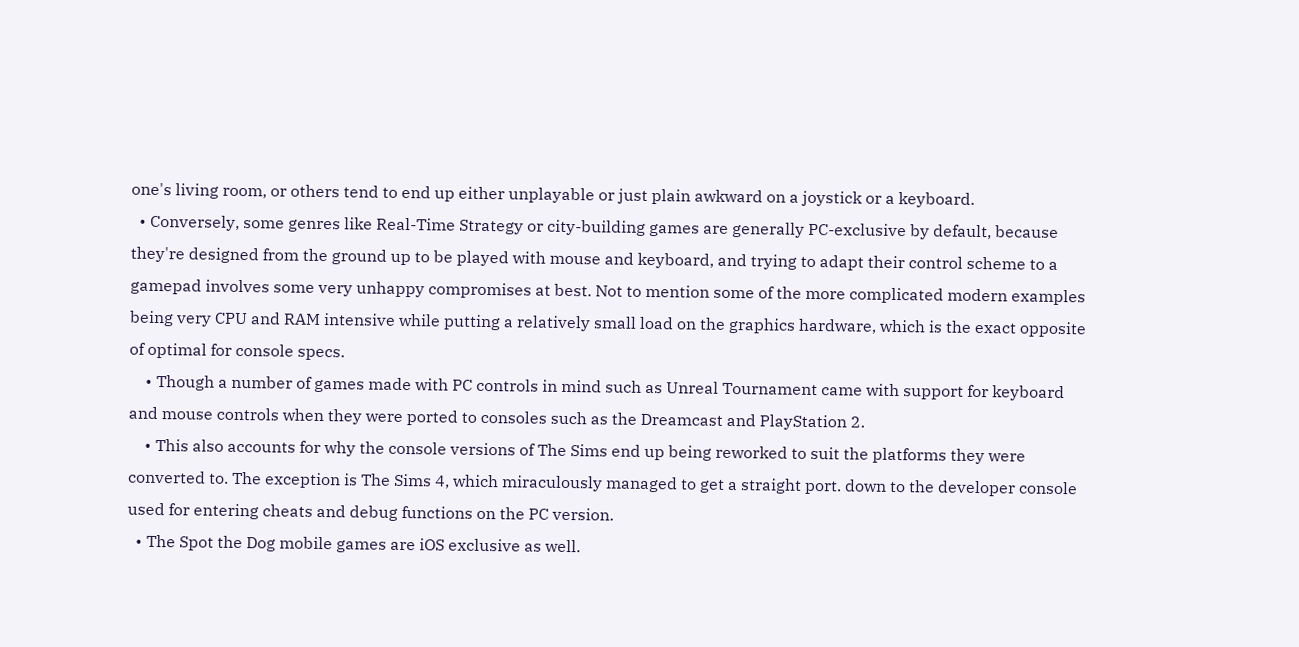one's living room, or others tend to end up either unplayable or just plain awkward on a joystick or a keyboard.
  • Conversely, some genres like Real-Time Strategy or city-building games are generally PC-exclusive by default, because they're designed from the ground up to be played with mouse and keyboard, and trying to adapt their control scheme to a gamepad involves some very unhappy compromises at best. Not to mention some of the more complicated modern examples being very CPU and RAM intensive while putting a relatively small load on the graphics hardware, which is the exact opposite of optimal for console specs.
    • Though a number of games made with PC controls in mind such as Unreal Tournament came with support for keyboard and mouse controls when they were ported to consoles such as the Dreamcast and PlayStation 2.
    • This also accounts for why the console versions of The Sims end up being reworked to suit the platforms they were converted to. The exception is The Sims 4, which miraculously managed to get a straight port. down to the developer console used for entering cheats and debug functions on the PC version.
  • The Spot the Dog mobile games are iOS exclusive as well.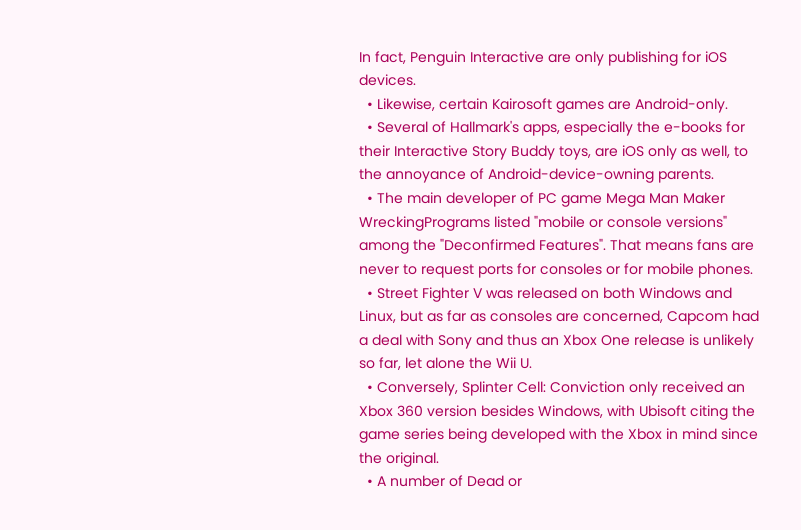In fact, Penguin Interactive are only publishing for iOS devices.
  • Likewise, certain Kairosoft games are Android-only.
  • Several of Hallmark's apps, especially the e-books for their Interactive Story Buddy toys, are iOS only as well, to the annoyance of Android-device-owning parents.
  • The main developer of PC game Mega Man Maker WreckingPrograms listed "mobile or console versions" among the "Deconfirmed Features". That means fans are never to request ports for consoles or for mobile phones.
  • Street Fighter V was released on both Windows and Linux, but as far as consoles are concerned, Capcom had a deal with Sony and thus an Xbox One release is unlikely so far, let alone the Wii U.
  • Conversely, Splinter Cell: Conviction only received an Xbox 360 version besides Windows, with Ubisoft citing the game series being developed with the Xbox in mind since the original.
  • A number of Dead or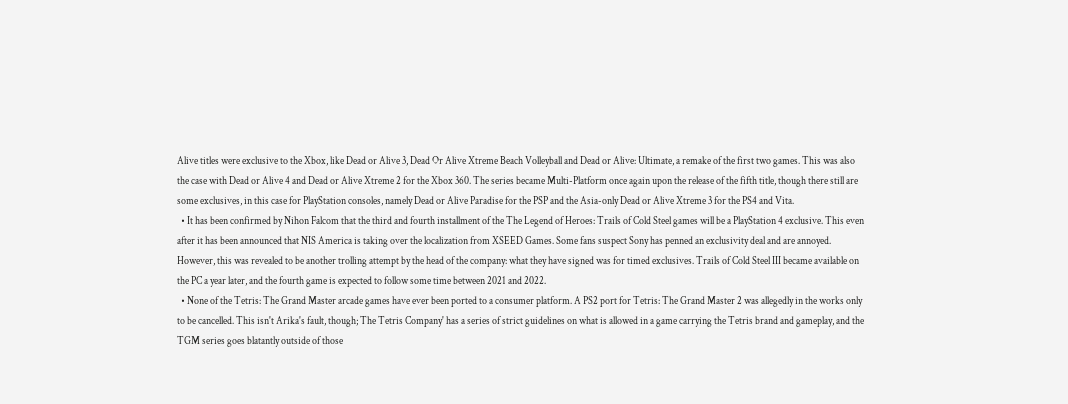Alive titles were exclusive to the Xbox, like Dead or Alive 3, Dead Or Alive Xtreme Beach Volleyball and Dead or Alive: Ultimate, a remake of the first two games. This was also the case with Dead or Alive 4 and Dead or Alive Xtreme 2 for the Xbox 360. The series became Multi-Platform once again upon the release of the fifth title, though there still are some exclusives, in this case for PlayStation consoles, namely Dead or Alive Paradise for the PSP and the Asia-only Dead or Alive Xtreme 3 for the PS4 and Vita.
  • It has been confirmed by Nihon Falcom that the third and fourth installment of the The Legend of Heroes: Trails of Cold Steel games will be a PlayStation 4 exclusive. This even after it has been announced that NIS America is taking over the localization from XSEED Games. Some fans suspect Sony has penned an exclusivity deal and are annoyed. However, this was revealed to be another trolling attempt by the head of the company: what they have signed was for timed exclusives. Trails of Cold Steel III became available on the PC a year later, and the fourth game is expected to follow some time between 2021 and 2022.
  • None of the Tetris: The Grand Master arcade games have ever been ported to a consumer platform. A PS2 port for Tetris: The Grand Master 2 was allegedly in the works only to be cancelled. This isn't Arika's fault, though; The Tetris Company' has a series of strict guidelines on what is allowed in a game carrying the Tetris brand and gameplay, and the TGM series goes blatantly outside of those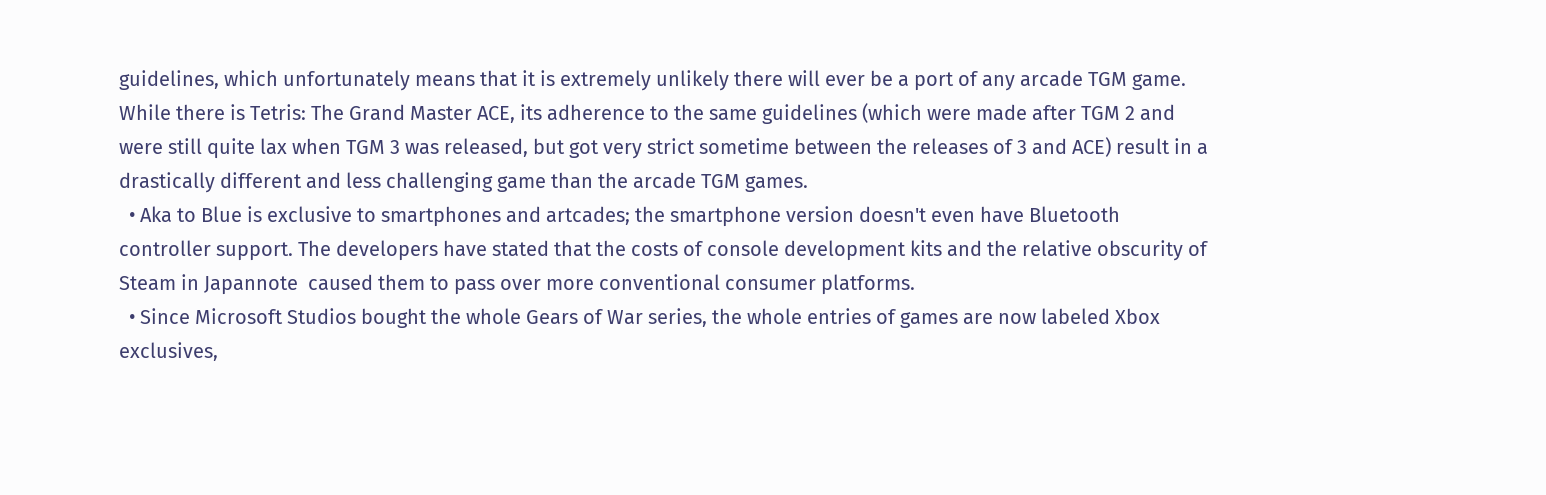guidelines, which unfortunately means that it is extremely unlikely there will ever be a port of any arcade TGM game. While there is Tetris: The Grand Master ACE, its adherence to the same guidelines (which were made after TGM 2 and were still quite lax when TGM 3 was released, but got very strict sometime between the releases of 3 and ACE) result in a drastically different and less challenging game than the arcade TGM games.
  • Aka to Blue is exclusive to smartphones and artcades; the smartphone version doesn't even have Bluetooth controller support. The developers have stated that the costs of console development kits and the relative obscurity of Steam in Japannote  caused them to pass over more conventional consumer platforms.
  • Since Microsoft Studios bought the whole Gears of War series, the whole entries of games are now labeled Xbox exclusives,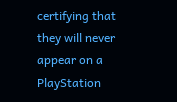certifying that they will never appear on a PlayStation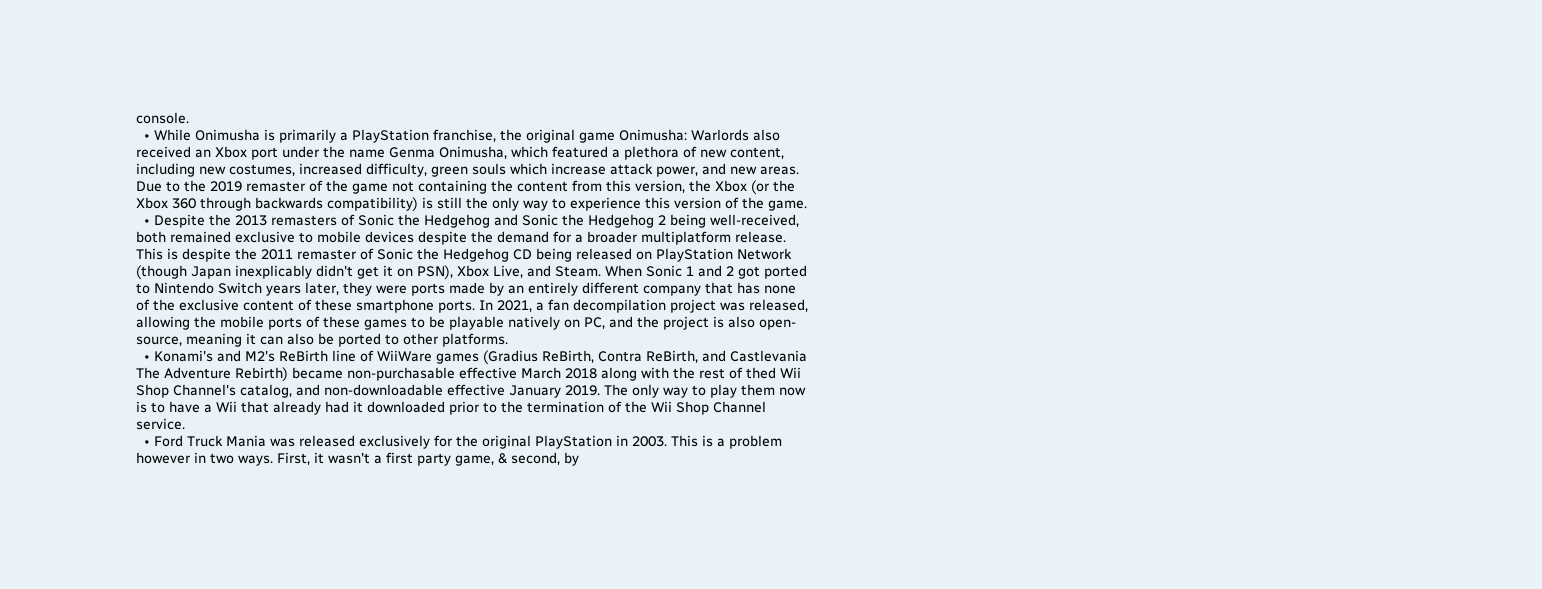console.
  • While Onimusha is primarily a PlayStation franchise, the original game Onimusha: Warlords also received an Xbox port under the name Genma Onimusha, which featured a plethora of new content, including new costumes, increased difficulty, green souls which increase attack power, and new areas. Due to the 2019 remaster of the game not containing the content from this version, the Xbox (or the Xbox 360 through backwards compatibility) is still the only way to experience this version of the game.
  • Despite the 2013 remasters of Sonic the Hedgehog and Sonic the Hedgehog 2 being well-received, both remained exclusive to mobile devices despite the demand for a broader multiplatform release. This is despite the 2011 remaster of Sonic the Hedgehog CD being released on PlayStation Network (though Japan inexplicably didn't get it on PSN), Xbox Live, and Steam. When Sonic 1 and 2 got ported to Nintendo Switch years later, they were ports made by an entirely different company that has none of the exclusive content of these smartphone ports. In 2021, a fan decompilation project was released, allowing the mobile ports of these games to be playable natively on PC, and the project is also open-source, meaning it can also be ported to other platforms.
  • Konami's and M2's ReBirth line of WiiWare games (Gradius ReBirth, Contra ReBirth, and Castlevania The Adventure Rebirth) became non-purchasable effective March 2018 along with the rest of thed Wii Shop Channel's catalog, and non-downloadable effective January 2019. The only way to play them now is to have a Wii that already had it downloaded prior to the termination of the Wii Shop Channel service.
  • Ford Truck Mania was released exclusively for the original PlayStation in 2003. This is a problem however in two ways. First, it wasn't a first party game, & second, by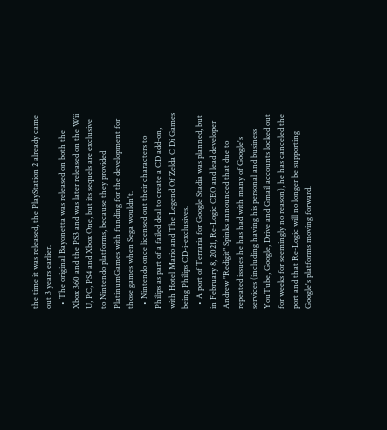the time it was released, the PlayStation 2 already came out 3 years earlier.
  • The original Bayonetta was released on both the Xbox 360 and the PS3 and was later released on the Wii U, PC, PS4 and Xbox One, but its sequels are exclusive to Nintendo platforms, because they provided PlatinumGames with funding for the development for those games when Sega wouldn't.
  • Nintendo once licensed out their characters to Philips as part of a failed deal to create a CD add-on, with Hotel Mario and The Legend Of Zelda C Di Games being Philips CD-i-exclusives.
  • A port of Terraria for Google Stadia was planned, but in February 8, 2021, Re-Logic CEO and lead developer Andrew "Redigit" Spinks announced that due to repeated issues he has had with many of Google's services (including having his personal and business YouTube, Google, Drive and Gmail accounts locked out for weeks for seemingly no reason), he has canceled the port and that Re-Logic will no longer be supporting Google's platforms moving forward.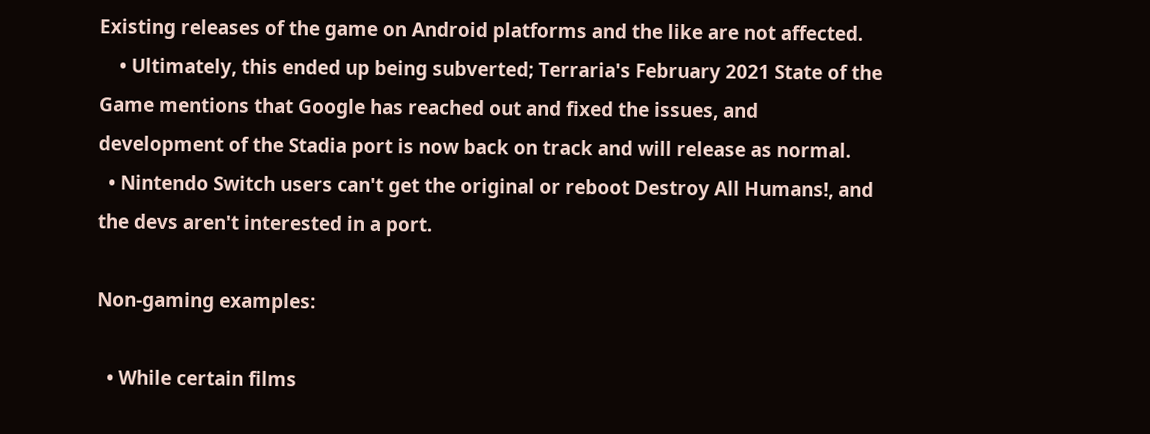Existing releases of the game on Android platforms and the like are not affected.
    • Ultimately, this ended up being subverted; Terraria's February 2021 State of the Game mentions that Google has reached out and fixed the issues, and development of the Stadia port is now back on track and will release as normal.
  • Nintendo Switch users can't get the original or reboot Destroy All Humans!, and the devs aren't interested in a port.

Non-gaming examples:

  • While certain films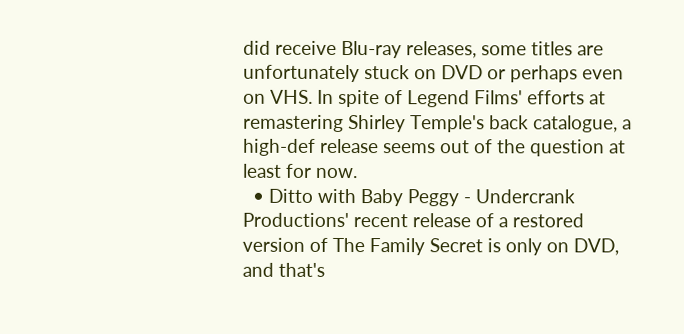did receive Blu-ray releases, some titles are unfortunately stuck on DVD or perhaps even on VHS. In spite of Legend Films' efforts at remastering Shirley Temple's back catalogue, a high-def release seems out of the question at least for now.
  • Ditto with Baby Peggy - Undercrank Productions' recent release of a restored version of The Family Secret is only on DVD, and that's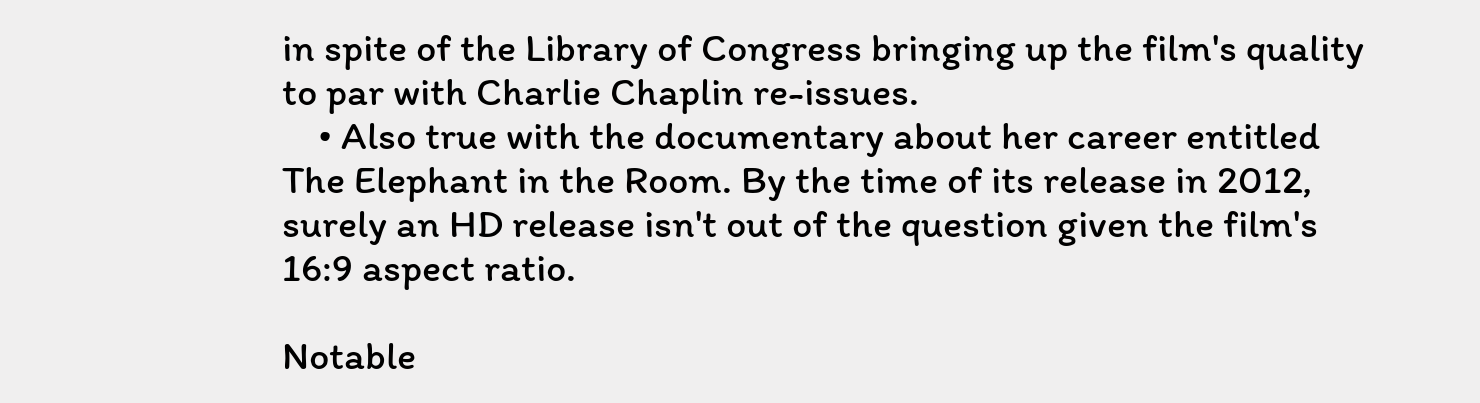in spite of the Library of Congress bringing up the film's quality to par with Charlie Chaplin re-issues.
    • Also true with the documentary about her career entitled The Elephant in the Room. By the time of its release in 2012, surely an HD release isn't out of the question given the film's 16:9 aspect ratio.

Notable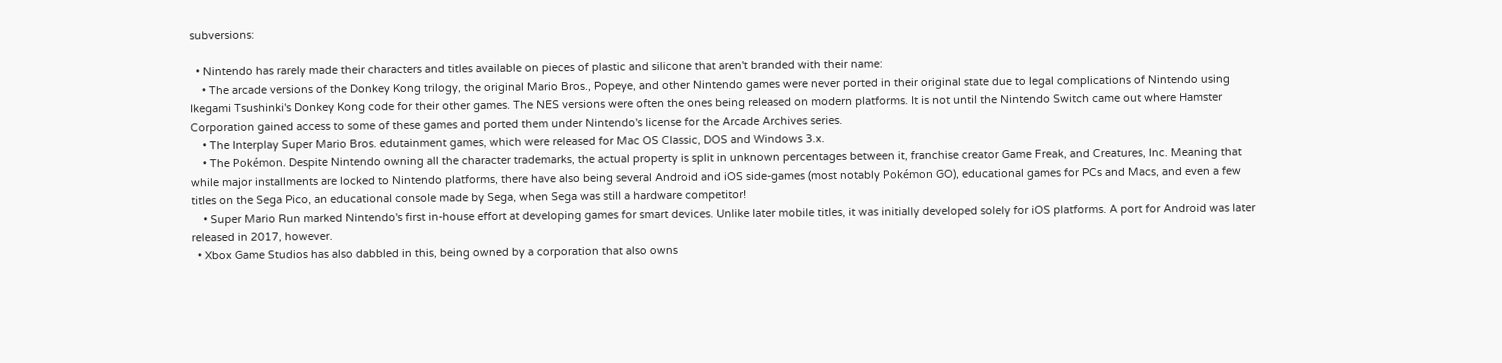subversions:

  • Nintendo has rarely made their characters and titles available on pieces of plastic and silicone that aren't branded with their name:
    • The arcade versions of the Donkey Kong trilogy, the original Mario Bros., Popeye, and other Nintendo games were never ported in their original state due to legal complications of Nintendo using Ikegami Tsushinki's Donkey Kong code for their other games. The NES versions were often the ones being released on modern platforms. It is not until the Nintendo Switch came out where Hamster Corporation gained access to some of these games and ported them under Nintendo's license for the Arcade Archives series.
    • The Interplay Super Mario Bros. edutainment games, which were released for Mac OS Classic, DOS and Windows 3.x.
    • The Pokémon. Despite Nintendo owning all the character trademarks, the actual property is split in unknown percentages between it, franchise creator Game Freak, and Creatures, Inc. Meaning that while major installments are locked to Nintendo platforms, there have also being several Android and iOS side-games (most notably Pokémon GO), educational games for PCs and Macs, and even a few titles on the Sega Pico, an educational console made by Sega, when Sega was still a hardware competitor!
    • Super Mario Run marked Nintendo's first in-house effort at developing games for smart devices. Unlike later mobile titles, it was initially developed solely for iOS platforms. A port for Android was later released in 2017, however.
  • Xbox Game Studios has also dabbled in this, being owned by a corporation that also owns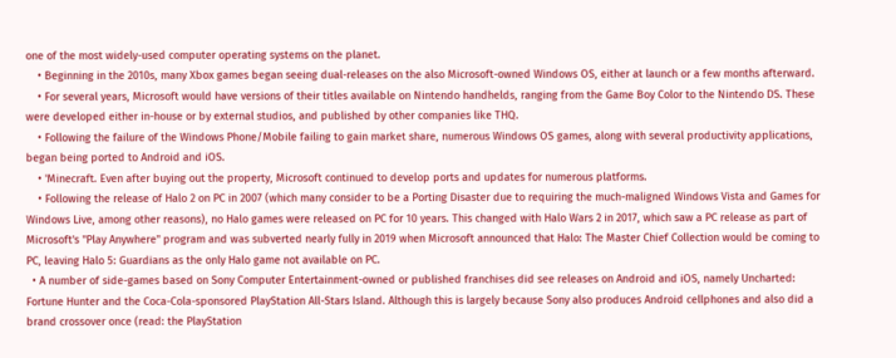one of the most widely-used computer operating systems on the planet.
    • Beginning in the 2010s, many Xbox games began seeing dual-releases on the also Microsoft-owned Windows OS, either at launch or a few months afterward.
    • For several years, Microsoft would have versions of their titles available on Nintendo handhelds, ranging from the Game Boy Color to the Nintendo DS. These were developed either in-house or by external studios, and published by other companies like THQ.
    • Following the failure of the Windows Phone/Mobile failing to gain market share, numerous Windows OS games, along with several productivity applications, began being ported to Android and iOS.
    • 'Minecraft. Even after buying out the property, Microsoft continued to develop ports and updates for numerous platforms.
    • Following the release of Halo 2 on PC in 2007 (which many consider to be a Porting Disaster due to requiring the much-maligned Windows Vista and Games for Windows Live, among other reasons), no Halo games were released on PC for 10 years. This changed with Halo Wars 2 in 2017, which saw a PC release as part of Microsoft's "Play Anywhere" program and was subverted nearly fully in 2019 when Microsoft announced that Halo: The Master Chief Collection would be coming to PC, leaving Halo 5: Guardians as the only Halo game not available on PC.
  • A number of side-games based on Sony Computer Entertainment-owned or published franchises did see releases on Android and iOS, namely Uncharted: Fortune Hunter and the Coca-Cola-sponsored PlayStation All-Stars Island. Although this is largely because Sony also produces Android cellphones and also did a brand crossover once (read: the PlayStation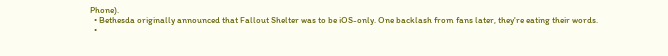Phone).
  • Bethesda originally announced that Fallout Shelter was to be iOS-only. One backlash from fans later, they're eating their words.
  •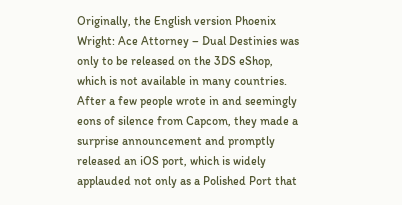Originally, the English version Phoenix Wright: Ace Attorney – Dual Destinies was only to be released on the 3DS eShop, which is not available in many countries. After a few people wrote in and seemingly eons of silence from Capcom, they made a surprise announcement and promptly released an iOS port, which is widely applauded not only as a Polished Port that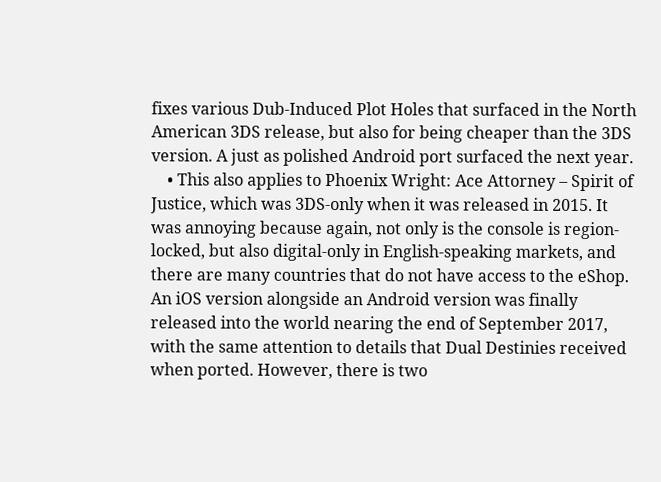fixes various Dub-Induced Plot Holes that surfaced in the North American 3DS release, but also for being cheaper than the 3DS version. A just as polished Android port surfaced the next year.
    • This also applies to Phoenix Wright: Ace Attorney – Spirit of Justice, which was 3DS-only when it was released in 2015. It was annoying because again, not only is the console is region-locked, but also digital-only in English-speaking markets, and there are many countries that do not have access to the eShop. An iOS version alongside an Android version was finally released into the world nearing the end of September 2017, with the same attention to details that Dual Destinies received when ported. However, there is two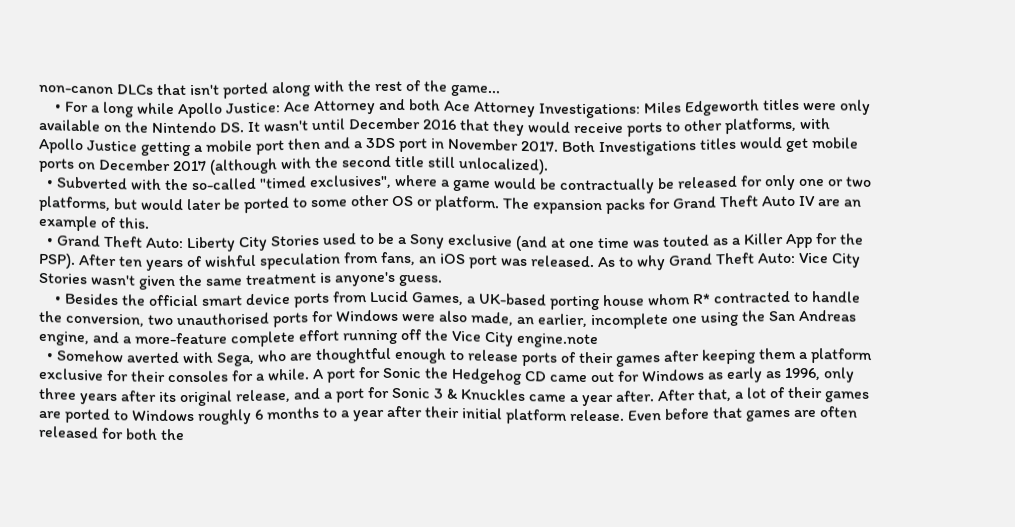non-canon DLCs that isn't ported along with the rest of the game...
    • For a long while Apollo Justice: Ace Attorney and both Ace Attorney Investigations: Miles Edgeworth titles were only available on the Nintendo DS. It wasn't until December 2016 that they would receive ports to other platforms, with Apollo Justice getting a mobile port then and a 3DS port in November 2017. Both Investigations titles would get mobile ports on December 2017 (although with the second title still unlocalized).
  • Subverted with the so-called "timed exclusives", where a game would be contractually be released for only one or two platforms, but would later be ported to some other OS or platform. The expansion packs for Grand Theft Auto IV are an example of this.
  • Grand Theft Auto: Liberty City Stories used to be a Sony exclusive (and at one time was touted as a Killer App for the PSP). After ten years of wishful speculation from fans, an iOS port was released. As to why Grand Theft Auto: Vice City Stories wasn't given the same treatment is anyone's guess.
    • Besides the official smart device ports from Lucid Games, a UK-based porting house whom R* contracted to handle the conversion, two unauthorised ports for Windows were also made, an earlier, incomplete one using the San Andreas engine, and a more-feature complete effort running off the Vice City engine.note
  • Somehow averted with Sega, who are thoughtful enough to release ports of their games after keeping them a platform exclusive for their consoles for a while. A port for Sonic the Hedgehog CD came out for Windows as early as 1996, only three years after its original release, and a port for Sonic 3 & Knuckles came a year after. After that, a lot of their games are ported to Windows roughly 6 months to a year after their initial platform release. Even before that games are often released for both the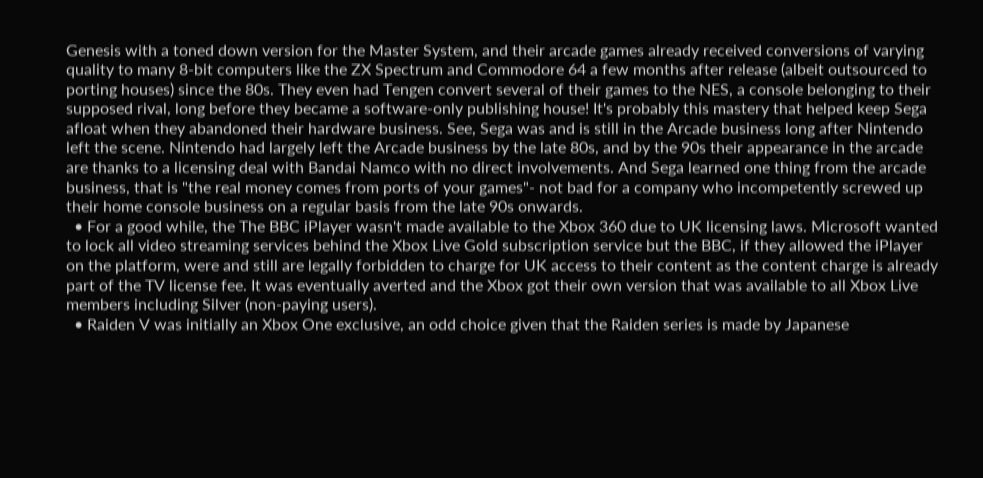Genesis with a toned down version for the Master System, and their arcade games already received conversions of varying quality to many 8-bit computers like the ZX Spectrum and Commodore 64 a few months after release (albeit outsourced to porting houses) since the 80s. They even had Tengen convert several of their games to the NES, a console belonging to their supposed rival, long before they became a software-only publishing house! It's probably this mastery that helped keep Sega afloat when they abandoned their hardware business. See, Sega was and is still in the Arcade business long after Nintendo left the scene. Nintendo had largely left the Arcade business by the late 80s, and by the 90s their appearance in the arcade are thanks to a licensing deal with Bandai Namco with no direct involvements. And Sega learned one thing from the arcade business, that is "the real money comes from ports of your games"- not bad for a company who incompetently screwed up their home console business on a regular basis from the late 90s onwards.
  • For a good while, the The BBC iPlayer wasn't made available to the Xbox 360 due to UK licensing laws. Microsoft wanted to lock all video streaming services behind the Xbox Live Gold subscription service but the BBC, if they allowed the iPlayer on the platform, were and still are legally forbidden to charge for UK access to their content as the content charge is already part of the TV license fee. It was eventually averted and the Xbox got their own version that was available to all Xbox Live members including Silver (non-paying users).
  • Raiden V was initially an Xbox One exclusive, an odd choice given that the Raiden series is made by Japanese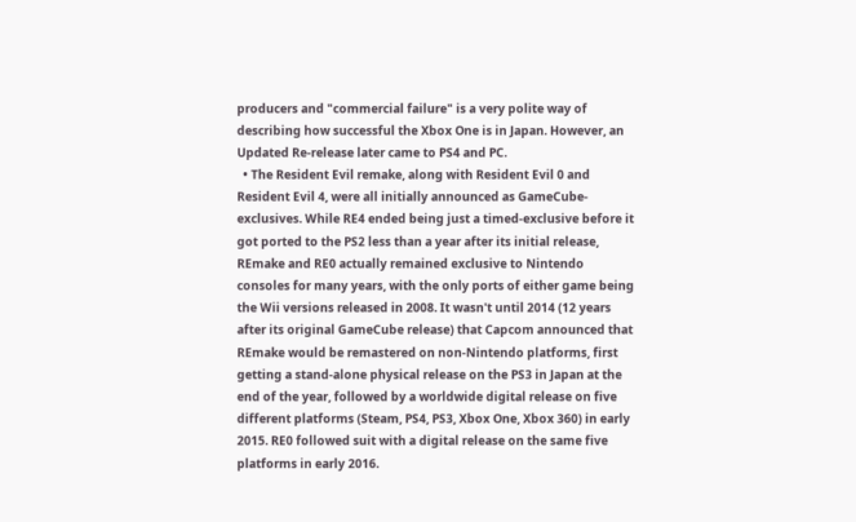producers and "commercial failure" is a very polite way of describing how successful the Xbox One is in Japan. However, an Updated Re-release later came to PS4 and PC.
  • The Resident Evil remake, along with Resident Evil 0 and Resident Evil 4, were all initially announced as GameCube-exclusives. While RE4 ended being just a timed-exclusive before it got ported to the PS2 less than a year after its initial release, REmake and RE0 actually remained exclusive to Nintendo consoles for many years, with the only ports of either game being the Wii versions released in 2008. It wasn't until 2014 (12 years after its original GameCube release) that Capcom announced that REmake would be remastered on non-Nintendo platforms, first getting a stand-alone physical release on the PS3 in Japan at the end of the year, followed by a worldwide digital release on five different platforms (Steam, PS4, PS3, Xbox One, Xbox 360) in early 2015. RE0 followed suit with a digital release on the same five platforms in early 2016.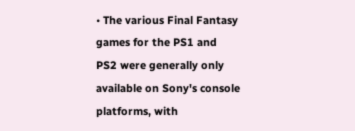• The various Final Fantasy games for the PS1 and PS2 were generally only available on Sony's console platforms, with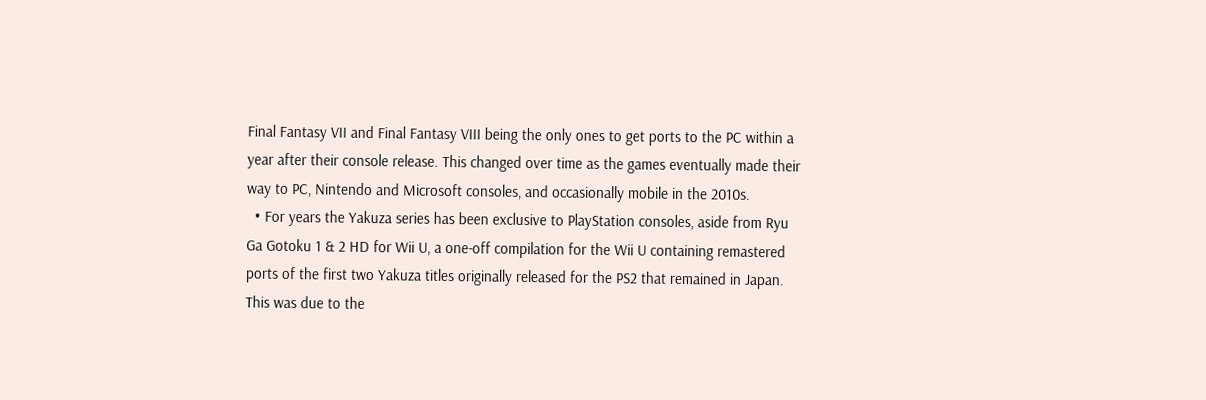Final Fantasy VII and Final Fantasy VIII being the only ones to get ports to the PC within a year after their console release. This changed over time as the games eventually made their way to PC, Nintendo and Microsoft consoles, and occasionally mobile in the 2010s.
  • For years the Yakuza series has been exclusive to PlayStation consoles, aside from Ryu Ga Gotoku 1 & 2 HD for Wii U, a one-off compilation for the Wii U containing remastered ports of the first two Yakuza titles originally released for the PS2 that remained in Japan. This was due to the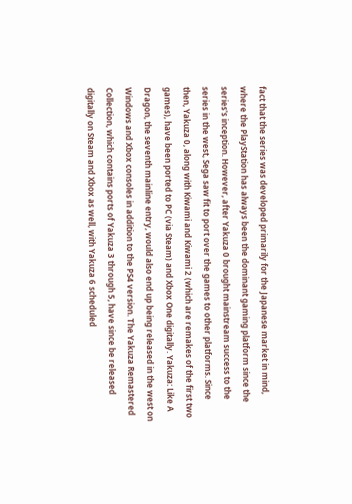fact that the series was developed primarily for the Japanese market in mind, where the PlayStation has always been the dominant gaming platform since the series's inception. However, after Yakuza 0 brought mainstream success to the series in the west, Sega saw fit to port over the games to other platforms. Since then, Yakuza 0, along with Kiwami and Kiwami 2 (which are remakes of the first two games), have been ported to PC (via Steam) and Xbox One digitally. Yakuza: Like A Dragon, the seventh mainline entry, would also end up being released in the west on Windows and Xbox consoles in addition to the PS4 version. The Yakuza Remastered Collection, which contains ports of Yakuza 3 through 5, have since be released digitally on Steam and Xbox as well, with Yakuza 6 scheduled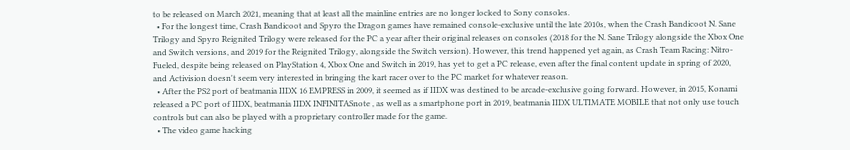to be released on March 2021, meaning that at least all the mainline entries are no longer locked to Sony consoles.
  • For the longest time, Crash Bandicoot and Spyro the Dragon games have remained console-exclusive until the late 2010s, when the Crash Bandicoot N. Sane Trilogy and Spyro Reignited Trilogy were released for the PC a year after their original releases on consoles (2018 for the N. Sane Trilogy alongside the Xbox One and Switch versions, and 2019 for the Reignited Trilogy, alongside the Switch version). However, this trend happened yet again, as Crash Team Racing: Nitro-Fueled, despite being released on PlayStation 4, Xbox One and Switch in 2019, has yet to get a PC release, even after the final content update in spring of 2020, and Activision doesn't seem very interested in bringing the kart racer over to the PC market for whatever reason.
  • After the PS2 port of beatmania IIDX 16 EMPRESS in 2009, it seemed as if IIDX was destined to be arcade-exclusive going forward. However, in 2015, Konami released a PC port of IIDX, beatmania IIDX INFINITASnote , as well as a smartphone port in 2019, beatmania IIDX ULTIMATE MOBILE that not only use touch controls but can also be played with a proprietary controller made for the game.
  • The video game hacking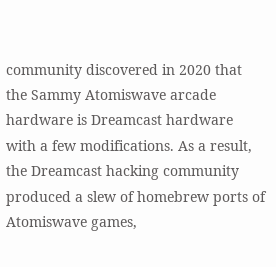community discovered in 2020 that the Sammy Atomiswave arcade hardware is Dreamcast hardware with a few modifications. As a result, the Dreamcast hacking community produced a slew of homebrew ports of Atomiswave games,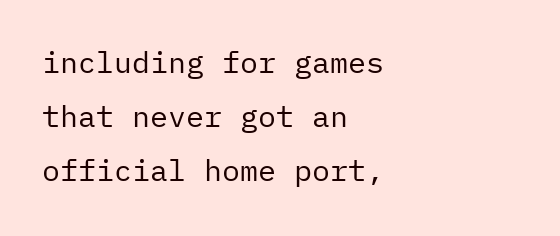including for games that never got an official home port,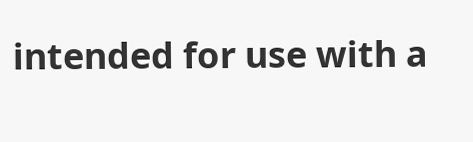intended for use with a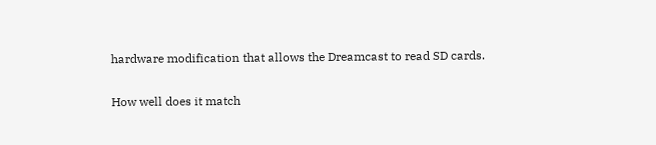hardware modification that allows the Dreamcast to read SD cards.

How well does it match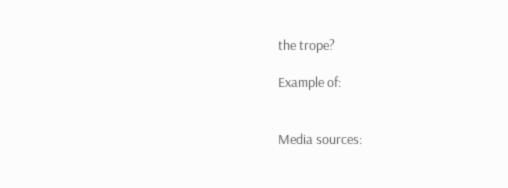the trope?

Example of:


Media sources: